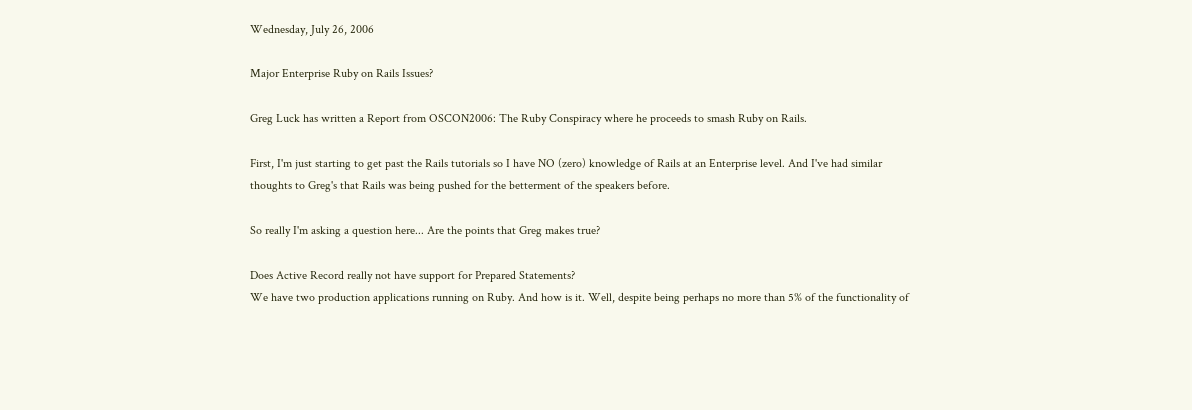Wednesday, July 26, 2006

Major Enterprise Ruby on Rails Issues?

Greg Luck has written a Report from OSCON2006: The Ruby Conspiracy where he proceeds to smash Ruby on Rails.

First, I'm just starting to get past the Rails tutorials so I have NO (zero) knowledge of Rails at an Enterprise level. And I've had similar thoughts to Greg's that Rails was being pushed for the betterment of the speakers before.

So really I'm asking a question here... Are the points that Greg makes true?

Does Active Record really not have support for Prepared Statements?
We have two production applications running on Ruby. And how is it. Well, despite being perhaps no more than 5% of the functionality of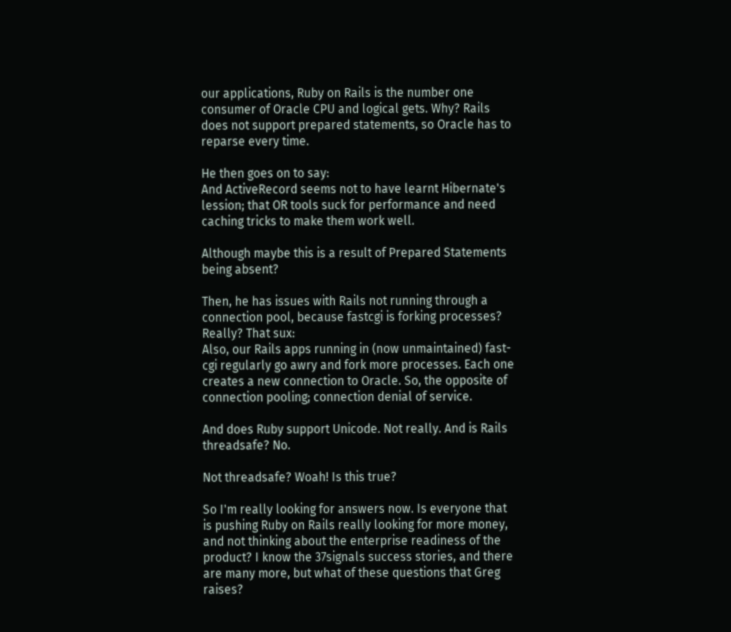our applications, Ruby on Rails is the number one consumer of Oracle CPU and logical gets. Why? Rails does not support prepared statements, so Oracle has to reparse every time.

He then goes on to say:
And ActiveRecord seems not to have learnt Hibernate's lession; that OR tools suck for performance and need caching tricks to make them work well.

Although maybe this is a result of Prepared Statements being absent?

Then, he has issues with Rails not running through a connection pool, because fastcgi is forking processes? Really? That sux:
Also, our Rails apps running in (now unmaintained) fast-cgi regularly go awry and fork more processes. Each one creates a new connection to Oracle. So, the opposite of connection pooling; connection denial of service.

And does Ruby support Unicode. Not really. And is Rails threadsafe? No.

Not threadsafe? Woah! Is this true?

So I'm really looking for answers now. Is everyone that is pushing Ruby on Rails really looking for more money, and not thinking about the enterprise readiness of the product? I know the 37signals success stories, and there are many more, but what of these questions that Greg raises?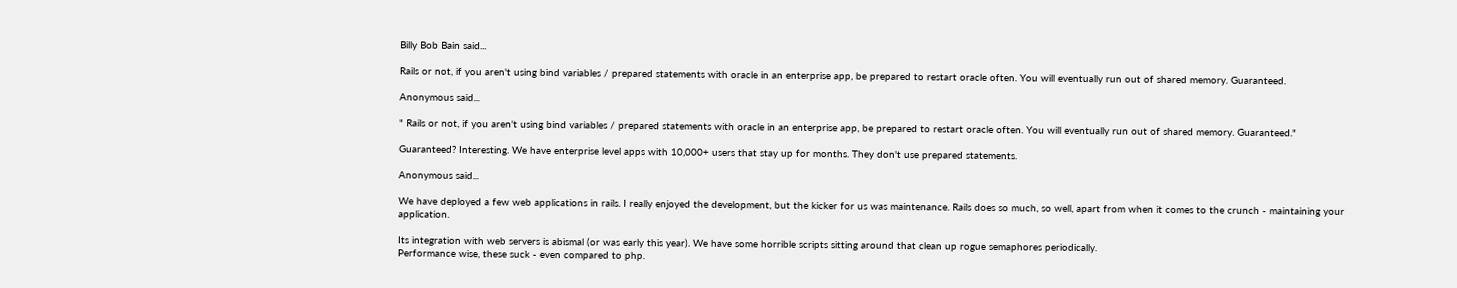Billy Bob Bain said...

Rails or not, if you aren't using bind variables / prepared statements with oracle in an enterprise app, be prepared to restart oracle often. You will eventually run out of shared memory. Guaranteed.

Anonymous said...

" Rails or not, if you aren't using bind variables / prepared statements with oracle in an enterprise app, be prepared to restart oracle often. You will eventually run out of shared memory. Guaranteed."

Guaranteed? Interesting. We have enterprise level apps with 10,000+ users that stay up for months. They don't use prepared statements.

Anonymous said...

We have deployed a few web applications in rails. I really enjoyed the development, but the kicker for us was maintenance. Rails does so much, so well, apart from when it comes to the crunch - maintaining your application.

Its integration with web servers is abismal (or was early this year). We have some horrible scripts sitting around that clean up rogue semaphores periodically.
Performance wise, these suck - even compared to php.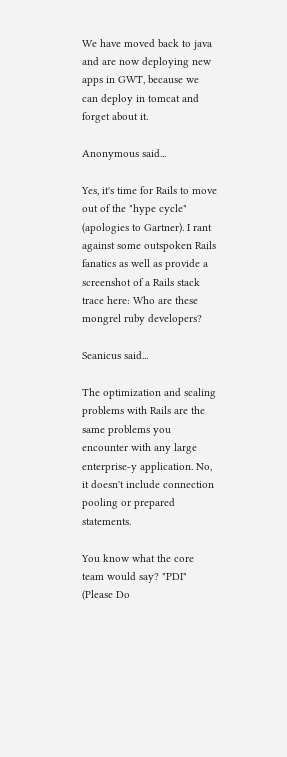We have moved back to java and are now deploying new apps in GWT, because we can deploy in tomcat and forget about it.

Anonymous said...

Yes, it's time for Rails to move out of the "hype cycle" (apologies to Gartner). I rant against some outspoken Rails fanatics as well as provide a screenshot of a Rails stack trace here: Who are these mongrel ruby developers?

Seanicus said...

The optimization and scaling problems with Rails are the same problems you encounter with any large enterprise-y application. No, it doesn't include connection pooling or prepared statements.

You know what the core team would say? "PDI" (Please Do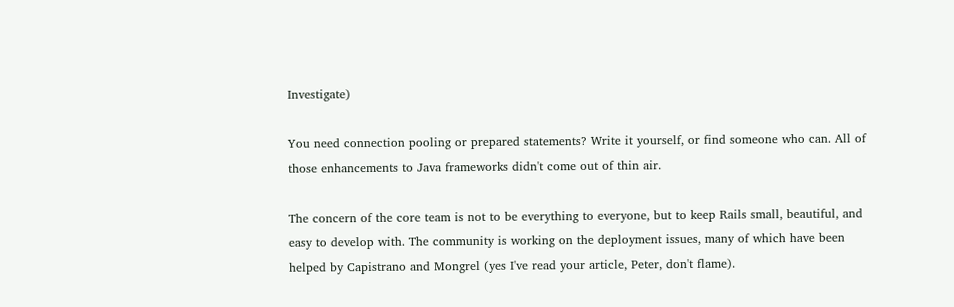Investigate)

You need connection pooling or prepared statements? Write it yourself, or find someone who can. All of those enhancements to Java frameworks didn't come out of thin air.

The concern of the core team is not to be everything to everyone, but to keep Rails small, beautiful, and easy to develop with. The community is working on the deployment issues, many of which have been helped by Capistrano and Mongrel (yes I've read your article, Peter, don't flame).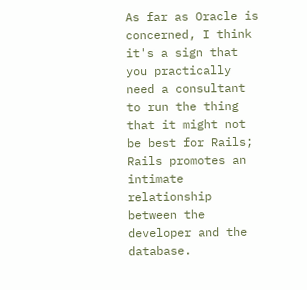As far as Oracle is concerned, I think it's a sign that you practically need a consultant to run the thing that it might not be best for Rails; Rails promotes an intimate relationship between the developer and the database.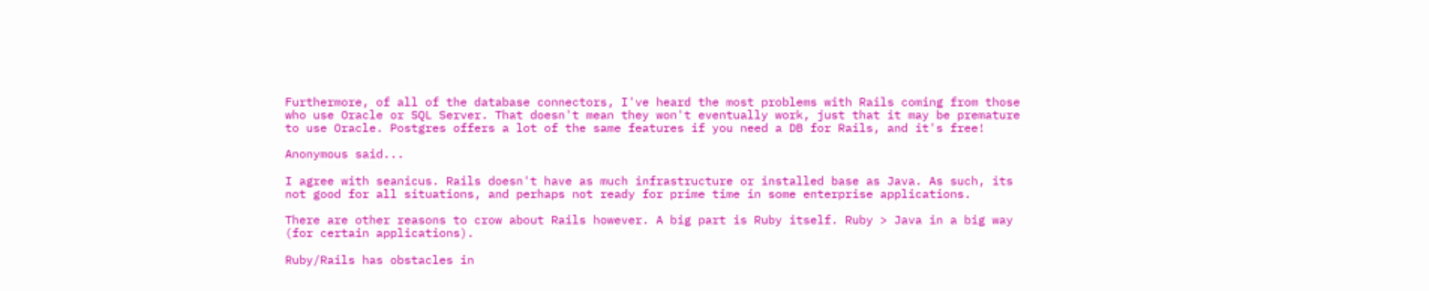Furthermore, of all of the database connectors, I've heard the most problems with Rails coming from those who use Oracle or SQL Server. That doesn't mean they won't eventually work, just that it may be premature to use Oracle. Postgres offers a lot of the same features if you need a DB for Rails, and it's free!

Anonymous said...

I agree with seanicus. Rails doesn't have as much infrastructure or installed base as Java. As such, its not good for all situations, and perhaps not ready for prime time in some enterprise applications.

There are other reasons to crow about Rails however. A big part is Ruby itself. Ruby > Java in a big way (for certain applications).

Ruby/Rails has obstacles in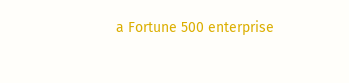a Fortune 500 enterprise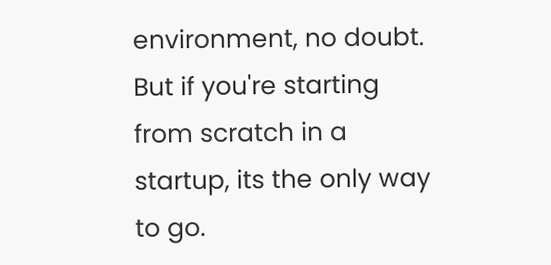environment, no doubt. But if you're starting from scratch in a startup, its the only way to go.